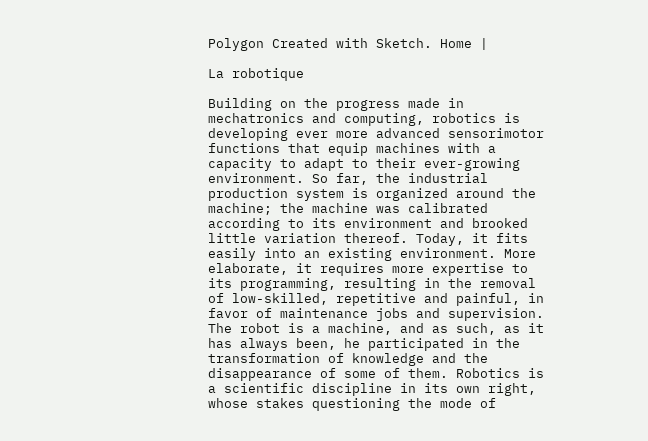Polygon Created with Sketch. Home |

La robotique

Building on the progress made in mechatronics and computing, robotics is developing ever more advanced sensorimotor functions that equip machines with a capacity to adapt to their ever-growing environment. So far, the industrial production system is organized around the machine; the machine was calibrated according to its environment and brooked little variation thereof. Today, it fits easily into an existing environment. More elaborate, it requires more expertise to its programming, resulting in the removal of low-skilled, repetitive and painful, in favor of maintenance jobs and supervision. The robot is a machine, and as such, as it has always been, he participated in the transformation of knowledge and the disappearance of some of them. Robotics is a scientific discipline in its own right, whose stakes questioning the mode of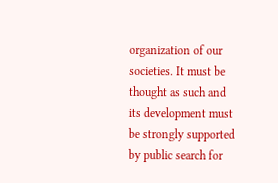organization of our societies. It must be thought as such and its development must be strongly supported by public search for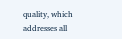quality, which addresses all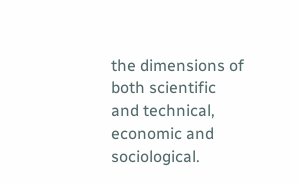the dimensions of both scientific and technical, economic and sociological.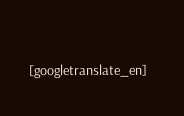[googletranslate_en]